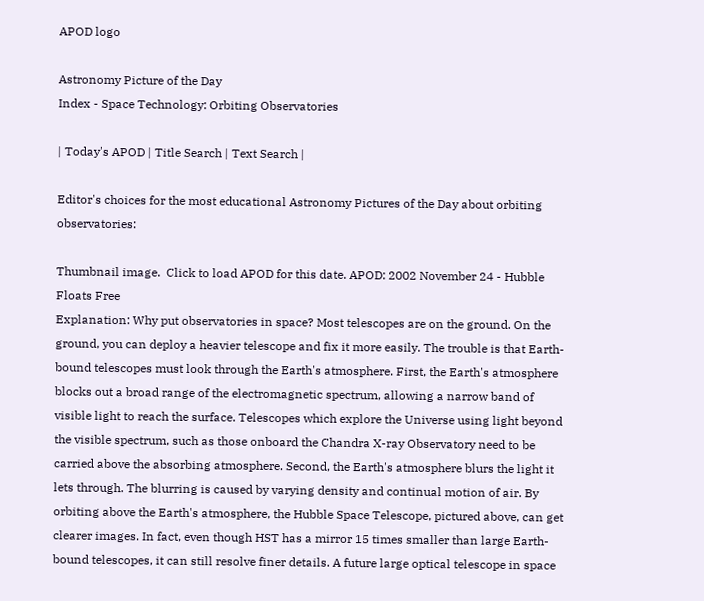APOD logo

Astronomy Picture of the Day
Index - Space Technology: Orbiting Observatories

| Today's APOD | Title Search | Text Search |

Editor's choices for the most educational Astronomy Pictures of the Day about orbiting observatories:

Thumbnail image.  Click to load APOD for this date. APOD: 2002 November 24 - Hubble Floats Free
Explanation: Why put observatories in space? Most telescopes are on the ground. On the ground, you can deploy a heavier telescope and fix it more easily. The trouble is that Earth-bound telescopes must look through the Earth's atmosphere. First, the Earth's atmosphere blocks out a broad range of the electromagnetic spectrum, allowing a narrow band of visible light to reach the surface. Telescopes which explore the Universe using light beyond the visible spectrum, such as those onboard the Chandra X-ray Observatory need to be carried above the absorbing atmosphere. Second, the Earth's atmosphere blurs the light it lets through. The blurring is caused by varying density and continual motion of air. By orbiting above the Earth's atmosphere, the Hubble Space Telescope, pictured above, can get clearer images. In fact, even though HST has a mirror 15 times smaller than large Earth-bound telescopes, it can still resolve finer details. A future large optical telescope in space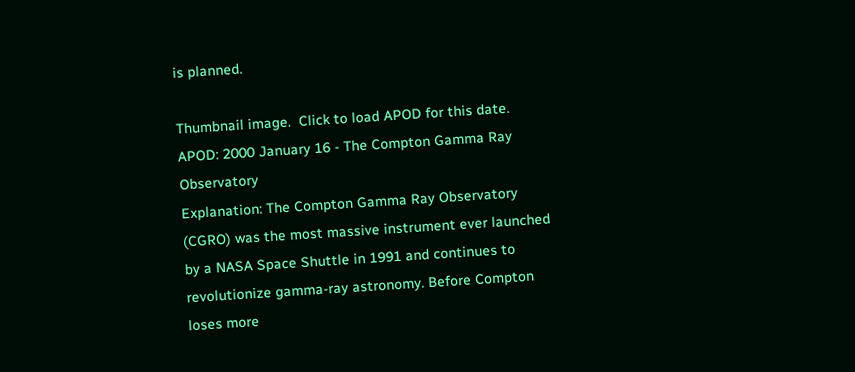is planned.

Thumbnail image.  Click to load APOD for this date. APOD: 2000 January 16 - The Compton Gamma Ray Observatory
Explanation: The Compton Gamma Ray Observatory (CGRO) was the most massive instrument ever launched by a NASA Space Shuttle in 1991 and continues to revolutionize gamma-ray astronomy. Before Compton loses more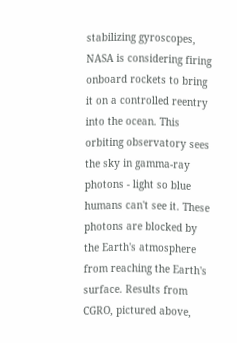stabilizing gyroscopes, NASA is considering firing onboard rockets to bring it on a controlled reentry into the ocean. This orbiting observatory sees the sky in gamma-ray photons - light so blue humans can't see it. These photons are blocked by the Earth's atmosphere from reaching the Earth's surface. Results from CGRO, pictured above,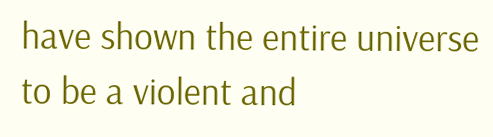have shown the entire universe to be a violent and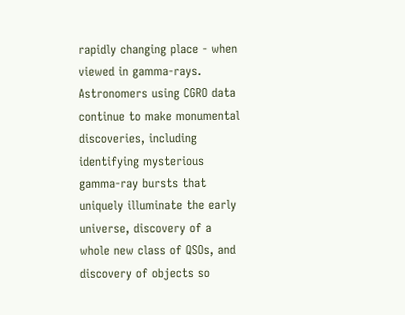rapidly changing place - when viewed in gamma-rays. Astronomers using CGRO data continue to make monumental discoveries, including identifying mysterious gamma-ray bursts that uniquely illuminate the early universe, discovery of a whole new class of QSOs, and discovery of objects so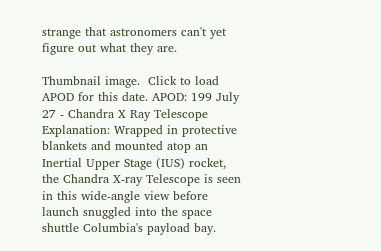strange that astronomers can't yet figure out what they are.

Thumbnail image.  Click to load APOD for this date. APOD: 199 July 27 - Chandra X Ray Telescope
Explanation: Wrapped in protective blankets and mounted atop an Inertial Upper Stage (IUS) rocket, the Chandra X-ray Telescope is seen in this wide-angle view before launch snuggled into the space shuttle Columbia's payload bay.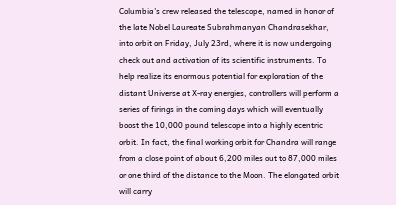Columbia's crew released the telescope, named in honor of the late Nobel Laureate Subrahmanyan Chandrasekhar, into orbit on Friday, July 23rd, where it is now undergoing check out and activation of its scientific instruments. To help realize its enormous potential for exploration of the distant Universe at X-ray energies, controllers will perform a series of firings in the coming days which will eventually boost the 10,000 pound telescope into a highly ecentric orbit. In fact, the final working orbit for Chandra will range from a close point of about 6,200 miles out to 87,000 miles or one third of the distance to the Moon. The elongated orbit will carry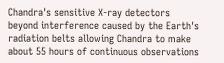Chandra's sensitive X-ray detectors beyond interference caused by the Earth's radiation belts allowing Chandra to make about 55 hours of continuous observations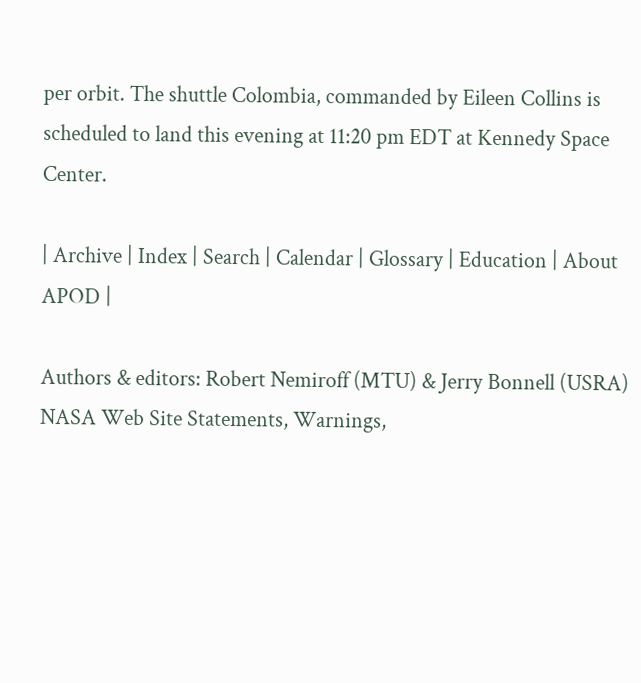per orbit. The shuttle Colombia, commanded by Eileen Collins is scheduled to land this evening at 11:20 pm EDT at Kennedy Space Center.

| Archive | Index | Search | Calendar | Glossary | Education | About APOD |

Authors & editors: Robert Nemiroff (MTU) & Jerry Bonnell (USRA)
NASA Web Site Statements, Warnings,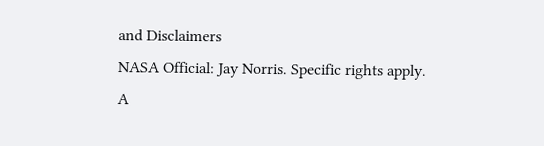and Disclaimers
NASA Official: Jay Norris. Specific rights apply.
A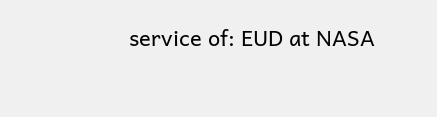service of: EUD at NASA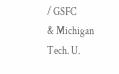/ GSFC
& Michigan Tech. U.